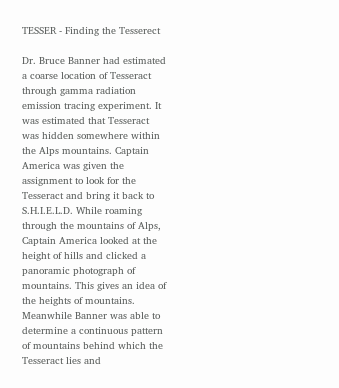TESSER - Finding the Tesserect

Dr. Bruce Banner had estimated a coarse location of Tesseract through gamma radiation emission tracing experiment. It was estimated that Tesseract was hidden somewhere within the Alps mountains. Captain America was given the assignment to look for the Tesseract and bring it back to S.H.I.E.L.D. While roaming through the mountains of Alps, Captain America looked at the height of hills and clicked a panoramic photograph of mountains. This gives an idea of the heights of mountains. Meanwhile Banner was able to determine a continuous pattern of mountains behind which the Tesseract lies and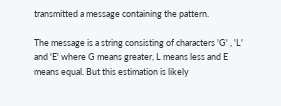transmitted a message containing the pattern.

The message is a string consisting of characters 'G' , 'L' and 'E' where G means greater, L means less and E means equal. But this estimation is likely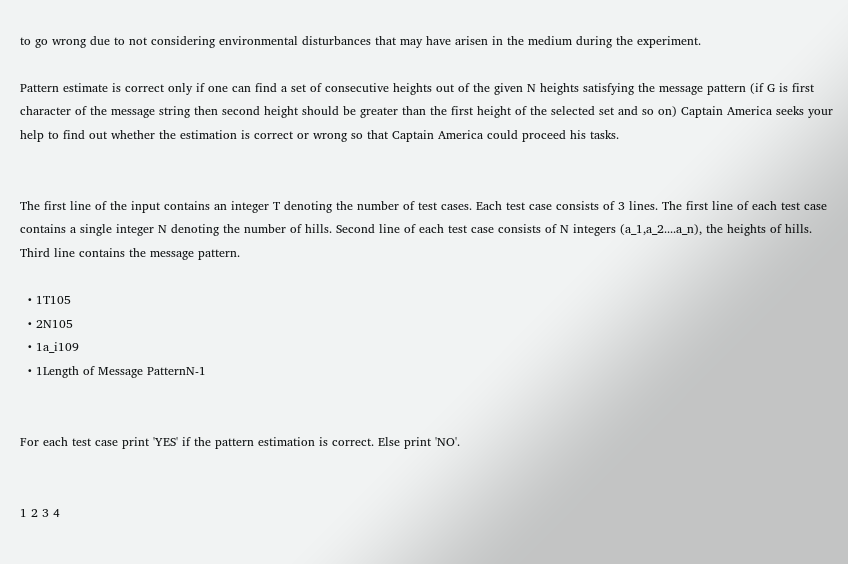to go wrong due to not considering environmental disturbances that may have arisen in the medium during the experiment.

Pattern estimate is correct only if one can find a set of consecutive heights out of the given N heights satisfying the message pattern (if G is first character of the message string then second height should be greater than the first height of the selected set and so on) Captain America seeks your help to find out whether the estimation is correct or wrong so that Captain America could proceed his tasks.


The first line of the input contains an integer T denoting the number of test cases. Each test case consists of 3 lines. The first line of each test case contains a single integer N denoting the number of hills. Second line of each test case consists of N integers (a_1,a_2....a_n), the heights of hills. Third line contains the message pattern.

  • 1T105
  • 2N105
  • 1a_i109
  • 1Length of Message PatternN-1


For each test case print 'YES' if the pattern estimation is correct. Else print 'NO'.


1 2 3 4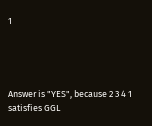1




Answer is "YES", because 2 3 4 1 satisfies GGL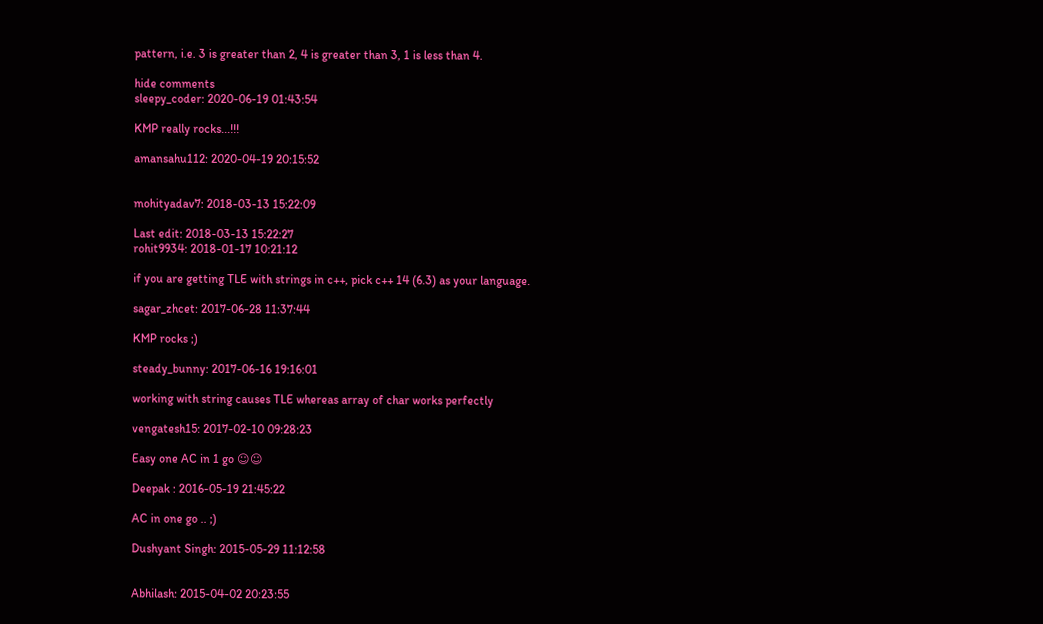pattern, i.e. 3 is greater than 2, 4 is greater than 3, 1 is less than 4.

hide comments
sleepy_coder: 2020-06-19 01:43:54

KMP really rocks...!!!

amansahu112: 2020-04-19 20:15:52


mohityadav7: 2018-03-13 15:22:09

Last edit: 2018-03-13 15:22:27
rohit9934: 2018-01-17 10:21:12

if you are getting TLE with strings in c++, pick c++ 14 (6.3) as your language.

sagar_zhcet: 2017-06-28 11:37:44

KMP rocks ;)

steady_bunny: 2017-06-16 19:16:01

working with string causes TLE whereas array of char works perfectly

vengatesh15: 2017-02-10 09:28:23

Easy one AC in 1 go ☺☺

Deepak : 2016-05-19 21:45:22

AC in one go .. ;)

Dushyant Singh: 2015-05-29 11:12:58


Abhilash: 2015-04-02 20:23:55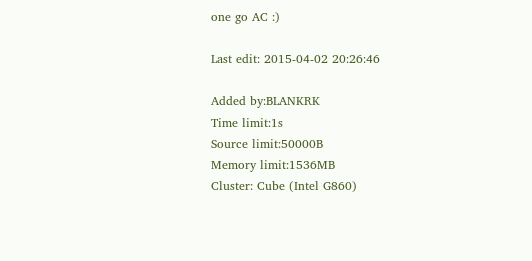one go AC :)

Last edit: 2015-04-02 20:26:46

Added by:BLANKRK
Time limit:1s
Source limit:50000B
Memory limit:1536MB
Cluster: Cube (Intel G860)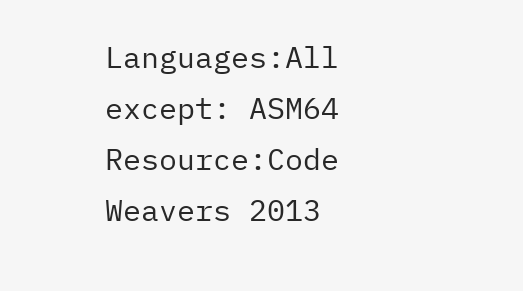Languages:All except: ASM64
Resource:Code Weavers 2013